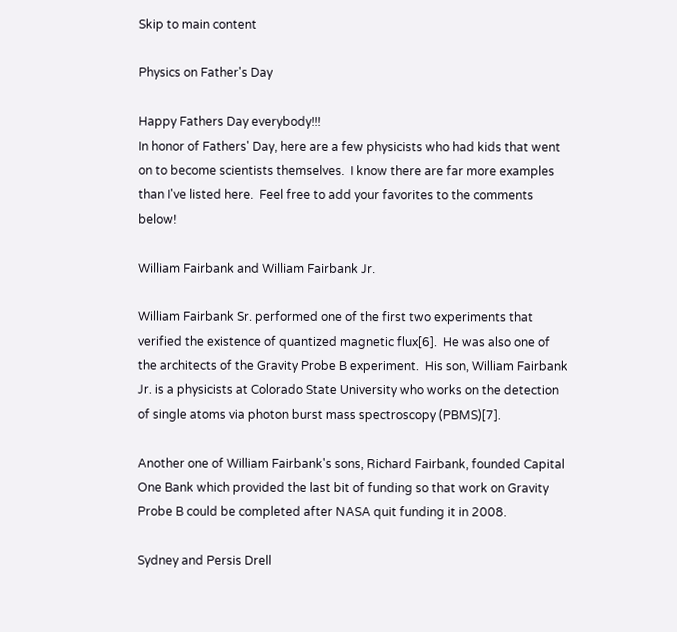Skip to main content

Physics on Father's Day

Happy Fathers Day everybody!!!
In honor of Fathers' Day, here are a few physicists who had kids that went on to become scientists themselves.  I know there are far more examples than I've listed here.  Feel free to add your favorites to the comments below!

William Fairbank and William Fairbank Jr.

William Fairbank Sr. performed one of the first two experiments that verified the existence of quantized magnetic flux[6].  He was also one of the architects of the Gravity Probe B experiment.  His son, William Fairbank Jr. is a physicists at Colorado State University who works on the detection of single atoms via photon burst mass spectroscopy (PBMS)[7].

Another one of William Fairbank's sons, Richard Fairbank, founded Capital One Bank which provided the last bit of funding so that work on Gravity Probe B could be completed after NASA quit funding it in 2008.

Sydney and Persis Drell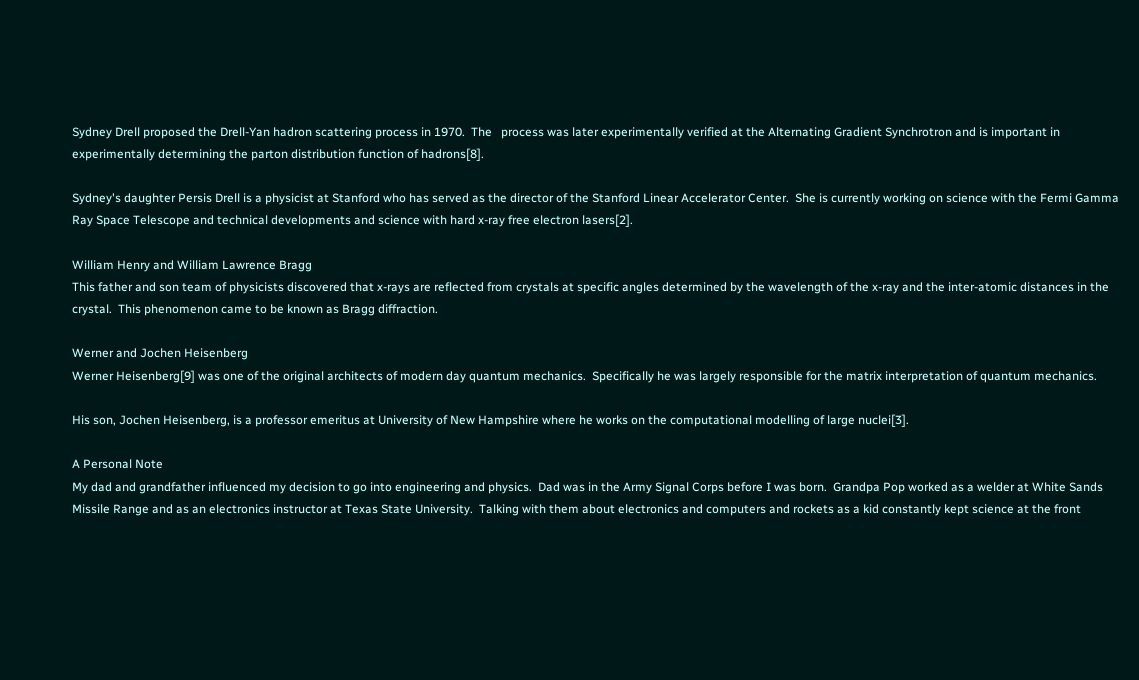Sydney Drell proposed the Drell-Yan hadron scattering process in 1970.  The   process was later experimentally verified at the Alternating Gradient Synchrotron and is important in experimentally determining the parton distribution function of hadrons[8].

Sydney's daughter Persis Drell is a physicist at Stanford who has served as the director of the Stanford Linear Accelerator Center.  She is currently working on science with the Fermi Gamma Ray Space Telescope and technical developments and science with hard x-ray free electron lasers[2].

William Henry and William Lawrence Bragg
This father and son team of physicists discovered that x-rays are reflected from crystals at specific angles determined by the wavelength of the x-ray and the inter-atomic distances in the crystal.  This phenomenon came to be known as Bragg diffraction.

Werner and Jochen Heisenberg
Werner Heisenberg[9] was one of the original architects of modern day quantum mechanics.  Specifically he was largely responsible for the matrix interpretation of quantum mechanics.

His son, Jochen Heisenberg, is a professor emeritus at University of New Hampshire where he works on the computational modelling of large nuclei[3].

A Personal Note
My dad and grandfather influenced my decision to go into engineering and physics.  Dad was in the Army Signal Corps before I was born.  Grandpa Pop worked as a welder at White Sands Missile Range and as an electronics instructor at Texas State University.  Talking with them about electronics and computers and rockets as a kid constantly kept science at the front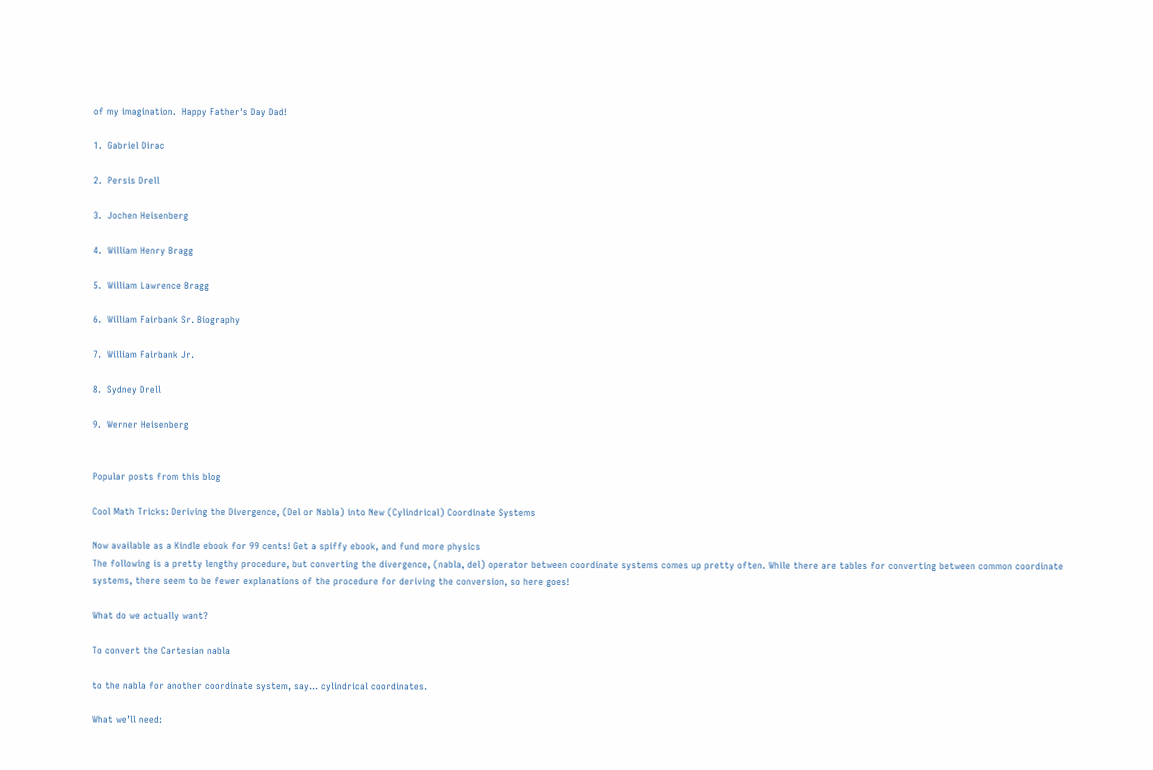of my imagination.  Happy Father's Day Dad!

1.  Gabriel Dirac

2.  Persis Drell

3.  Jochen Heisenberg

4.  William Henry Bragg

5.  William Lawrence Bragg

6.  William Fairbank Sr. Biography

7.  William Fairbank Jr.

8.  Sydney Drell

9.  Werner Heisenberg


Popular posts from this blog

Cool Math Tricks: Deriving the Divergence, (Del or Nabla) into New (Cylindrical) Coordinate Systems

Now available as a Kindle ebook for 99 cents! Get a spiffy ebook, and fund more physics
The following is a pretty lengthy procedure, but converting the divergence, (nabla, del) operator between coordinate systems comes up pretty often. While there are tables for converting between common coordinate systems, there seem to be fewer explanations of the procedure for deriving the conversion, so here goes!

What do we actually want?

To convert the Cartesian nabla

to the nabla for another coordinate system, say… cylindrical coordinates.

What we’ll need: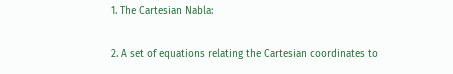1. The Cartesian Nabla:

2. A set of equations relating the Cartesian coordinates to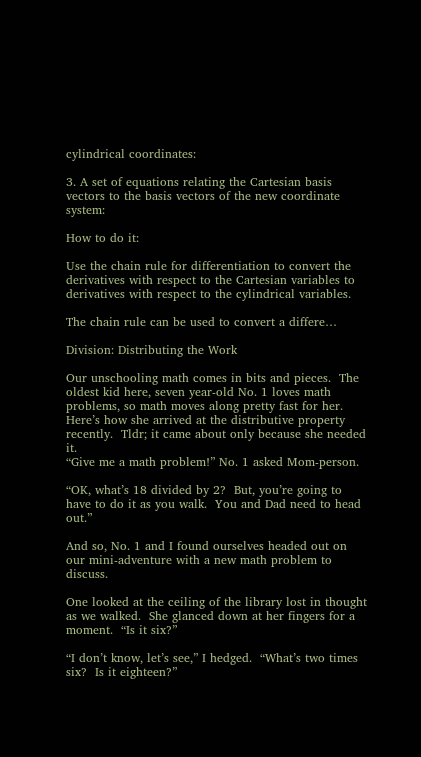cylindrical coordinates:

3. A set of equations relating the Cartesian basis vectors to the basis vectors of the new coordinate system:

How to do it:

Use the chain rule for differentiation to convert the derivatives with respect to the Cartesian variables to derivatives with respect to the cylindrical variables.

The chain rule can be used to convert a differe…

Division: Distributing the Work

Our unschooling math comes in bits and pieces.  The oldest kid here, seven year-old No. 1 loves math problems, so math moves along pretty fast for her.  Here’s how she arrived at the distributive property recently.  Tldr; it came about only because she needed it.
“Give me a math problem!” No. 1 asked Mom-person.

“OK, what’s 18 divided by 2?  But, you’re going to have to do it as you walk.  You and Dad need to head out.”

And so, No. 1 and I found ourselves headed out on our mini-adventure with a new math problem to discuss.

One looked at the ceiling of the library lost in thought as we walked.  She glanced down at her fingers for a moment.  “Is it six?”

“I don’t know, let’s see,” I hedged.  “What’s two times six?  Is it eighteen?”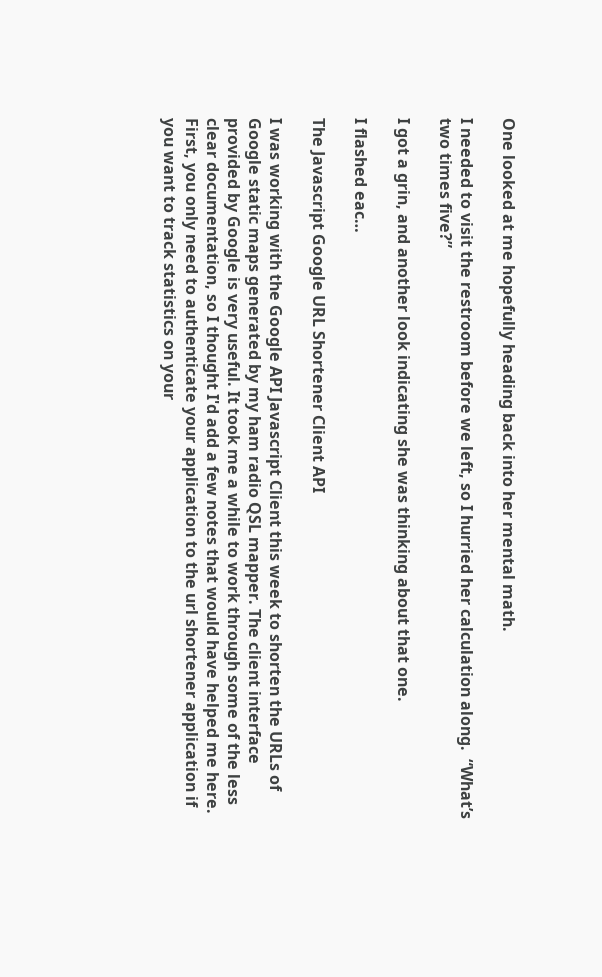One looked at me hopefully heading back into her mental math.

I needed to visit the restroom before we left, so I hurried her calculation along.  “What’s two times five?”

I got a grin, and another look indicating she was thinking about that one.

I flashed eac…

The Javascript Google URL Shortener Client API

I was working with the Google API Javascript Client this week to shorten the URLs of Google static maps generated by my ham radio QSL mapper. The client interface provided by Google is very useful. It took me a while to work through some of the less clear documentation, so I thought I'd add a few notes that would have helped me here. First, you only need to authenticate your application to the url shortener application if you want to track statistics on your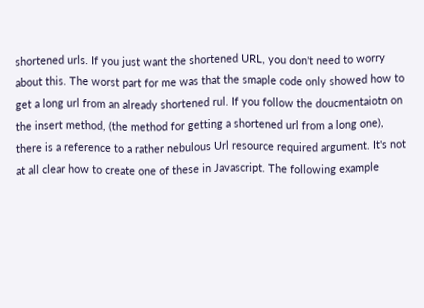shortened urls. If you just want the shortened URL, you don't need to worry about this. The worst part for me was that the smaple code only showed how to get a long url from an already shortened rul. If you follow the doucmentaiotn on the insert method, (the method for getting a shortened url from a long one), there is a reference to a rather nebulous Url resource required argument. It's not at all clear how to create one of these in Javascript. The following example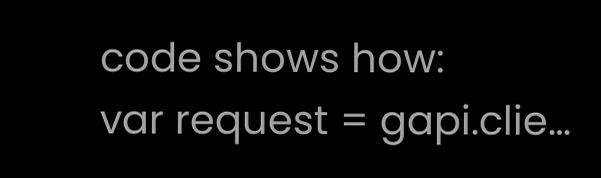code shows how:
var request = gapi.clie…